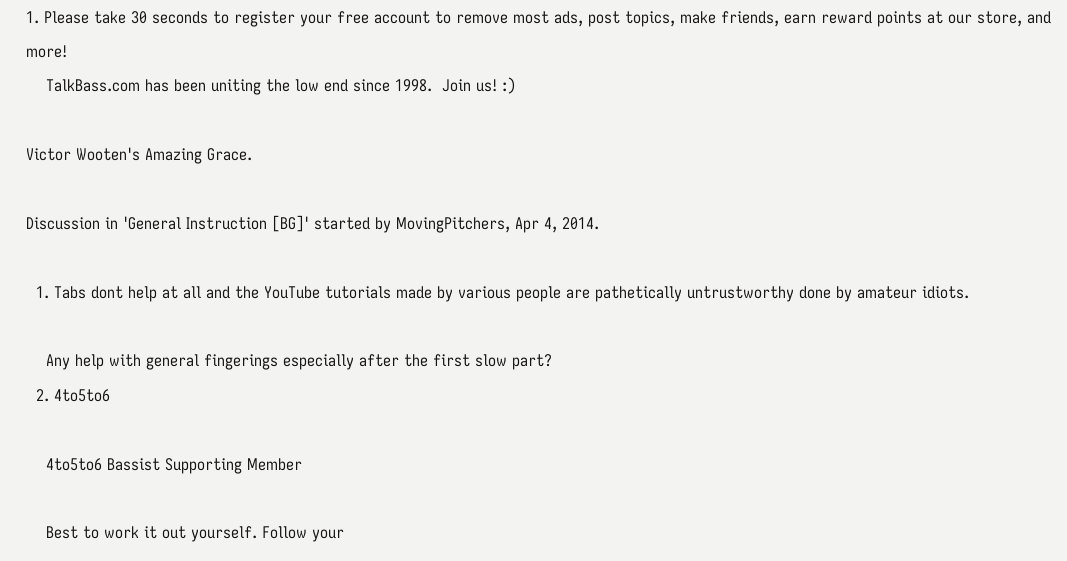1. Please take 30 seconds to register your free account to remove most ads, post topics, make friends, earn reward points at our store, and more!
    TalkBass.com has been uniting the low end since 1998.  Join us! :)

Victor Wooten's Amazing Grace.

Discussion in 'General Instruction [BG]' started by MovingPitchers, Apr 4, 2014.

  1. Tabs dont help at all and the YouTube tutorials made by various people are pathetically untrustworthy done by amateur idiots.

    Any help with general fingerings especially after the first slow part?
  2. 4to5to6

    4to5to6 Bassist Supporting Member

    Best to work it out yourself. Follow your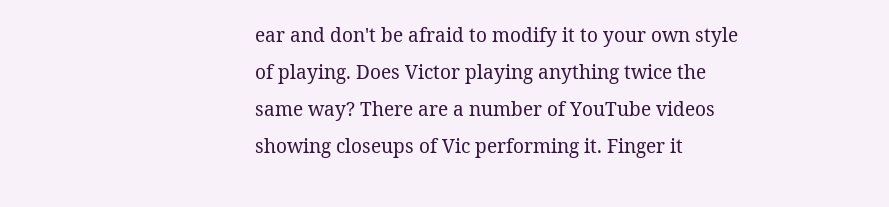ear and don't be afraid to modify it to your own style of playing. Does Victor playing anything twice the same way? There are a number of YouTube videos showing closeups of Vic performing it. Finger it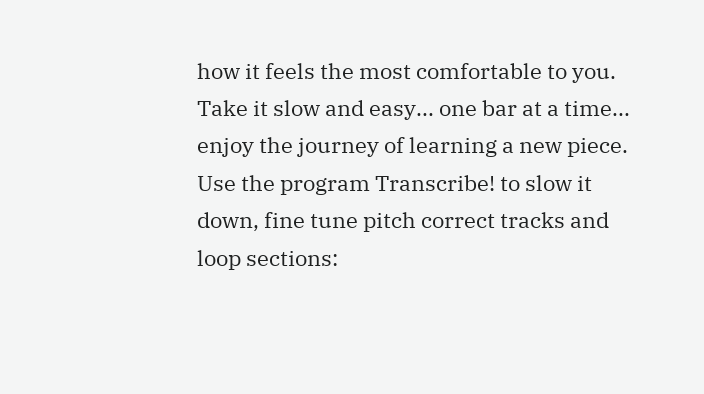how it feels the most comfortable to you. Take it slow and easy... one bar at a time... enjoy the journey of learning a new piece. Use the program Transcribe! to slow it down, fine tune pitch correct tracks and loop sections: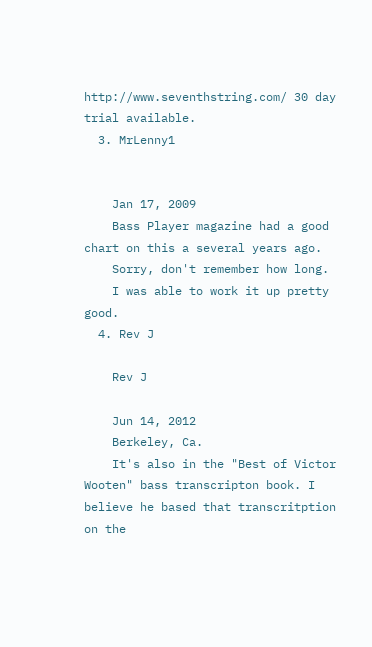http://www.seventhstring.com/ 30 day trial available.
  3. MrLenny1


    Jan 17, 2009
    Bass Player magazine had a good chart on this a several years ago.
    Sorry, don't remember how long.
    I was able to work it up pretty good.
  4. Rev J

    Rev J

    Jun 14, 2012
    Berkeley, Ca.
    It's also in the "Best of Victor Wooten" bass transcripton book. I believe he based that transcritption on the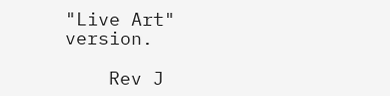"Live Art" version.

    Rev J